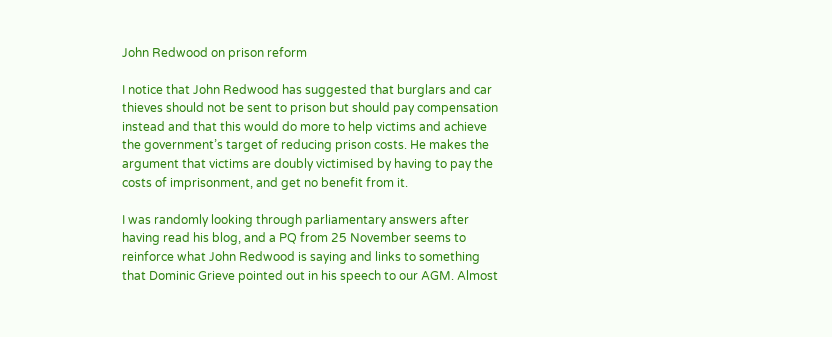John Redwood on prison reform

I notice that John Redwood has suggested that burglars and car thieves should not be sent to prison but should pay compensation instead and that this would do more to help victims and achieve the government’s target of reducing prison costs. He makes the argument that victims are doubly victimised by having to pay the costs of imprisonment, and get no benefit from it.

I was randomly looking through parliamentary answers after having read his blog, and a PQ from 25 November seems to reinforce what John Redwood is saying and links to something that Dominic Grieve pointed out in his speech to our AGM. Almost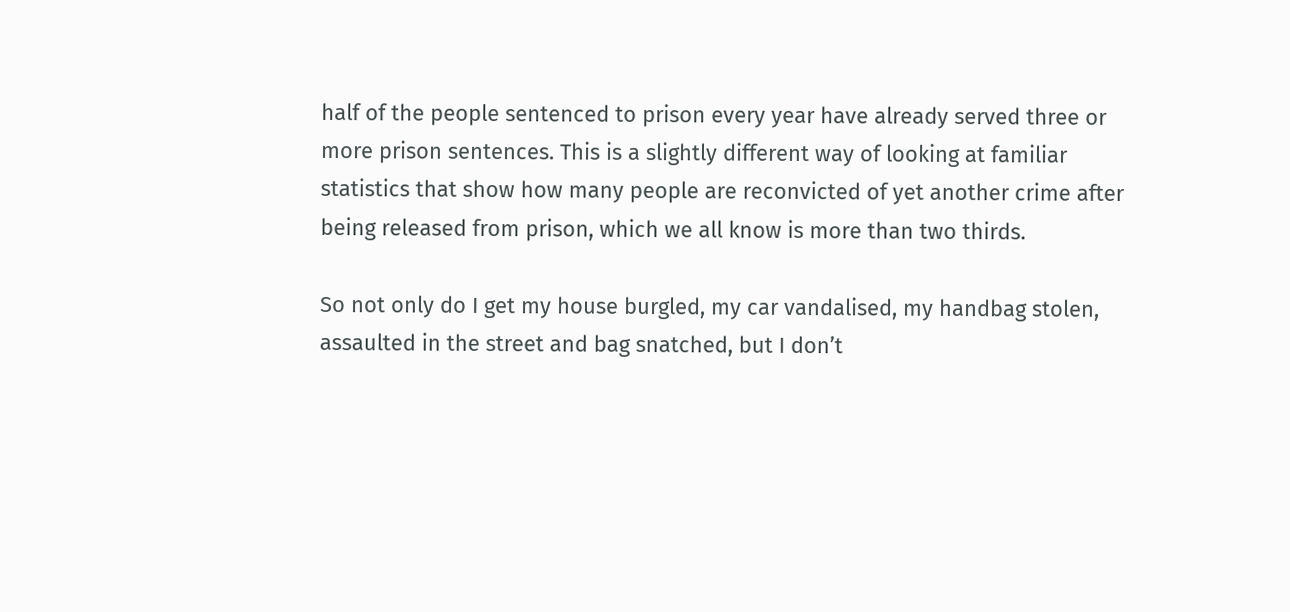half of the people sentenced to prison every year have already served three or more prison sentences. This is a slightly different way of looking at familiar statistics that show how many people are reconvicted of yet another crime after being released from prison, which we all know is more than two thirds.

So not only do I get my house burgled, my car vandalised, my handbag stolen, assaulted in the street and bag snatched, but I don’t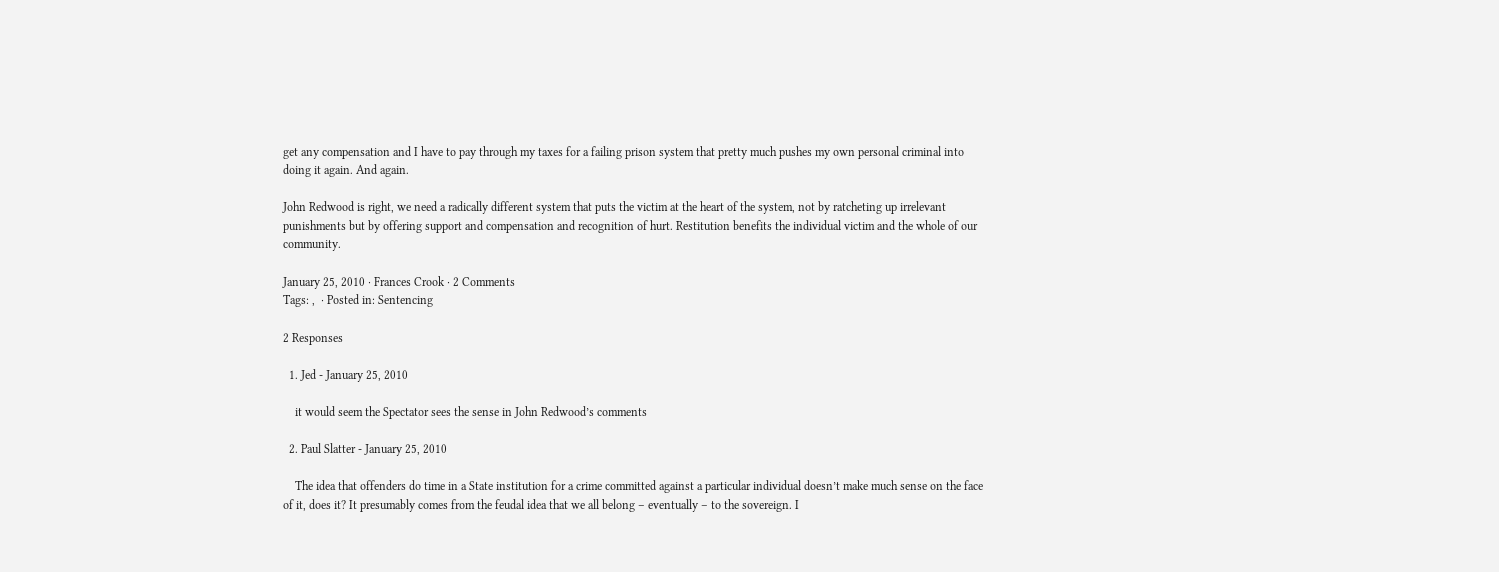get any compensation and I have to pay through my taxes for a failing prison system that pretty much pushes my own personal criminal into doing it again. And again.

John Redwood is right, we need a radically different system that puts the victim at the heart of the system, not by ratcheting up irrelevant punishments but by offering support and compensation and recognition of hurt. Restitution benefits the individual victim and the whole of our community.

January 25, 2010 · Frances Crook · 2 Comments
Tags: ,  · Posted in: Sentencing

2 Responses

  1. Jed - January 25, 2010

    it would seem the Spectator sees the sense in John Redwood’s comments

  2. Paul Slatter - January 25, 2010

    The idea that offenders do time in a State institution for a crime committed against a particular individual doesn’t make much sense on the face of it, does it? It presumably comes from the feudal idea that we all belong – eventually – to the sovereign. I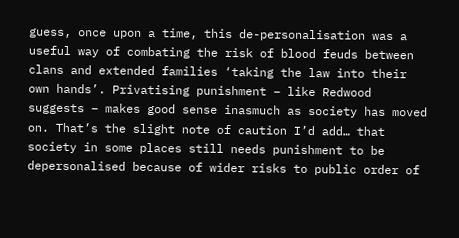guess, once upon a time, this de-personalisation was a useful way of combating the risk of blood feuds between clans and extended families ‘taking the law into their own hands’. Privatising punishment – like Redwood suggests – makes good sense inasmuch as society has moved on. That’s the slight note of caution I’d add… that society in some places still needs punishment to be depersonalised because of wider risks to public order of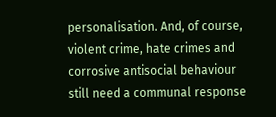personalisation. And, of course, violent crime, hate crimes and corrosive antisocial behaviour still need a communal response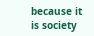because it is society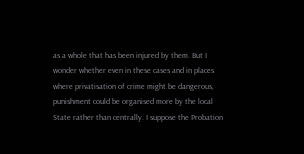as a whole that has been injured by them. But I wonder whether even in these cases and in places where privatisation of crime might be dangerous, punishment could be organised more by the local State rather than centrally. I suppose the Probation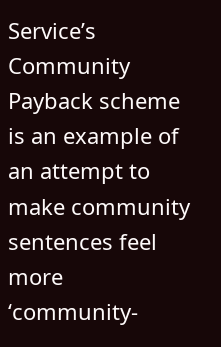Service’s Community Payback scheme is an example of an attempt to make community sentences feel more ‘community-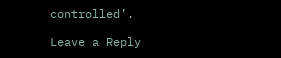controlled’.

Leave a Reply